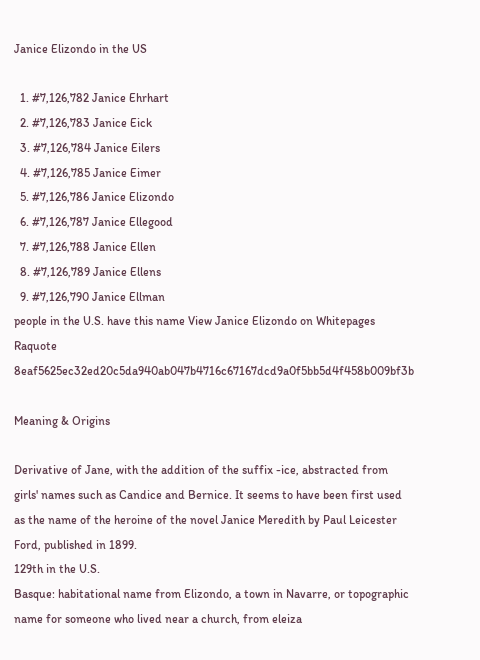Janice Elizondo in the US

  1. #7,126,782 Janice Ehrhart
  2. #7,126,783 Janice Eick
  3. #7,126,784 Janice Eilers
  4. #7,126,785 Janice Eimer
  5. #7,126,786 Janice Elizondo
  6. #7,126,787 Janice Ellegood
  7. #7,126,788 Janice Ellen
  8. #7,126,789 Janice Ellens
  9. #7,126,790 Janice Ellman
people in the U.S. have this name View Janice Elizondo on Whitepages Raquote 8eaf5625ec32ed20c5da940ab047b4716c67167dcd9a0f5bb5d4f458b009bf3b

Meaning & Origins

Derivative of Jane, with the addition of the suffix -ice, abstracted from girls' names such as Candice and Bernice. It seems to have been first used as the name of the heroine of the novel Janice Meredith by Paul Leicester Ford, published in 1899.
129th in the U.S.
Basque: habitational name from Elizondo, a town in Navarre, or topographic name for someone who lived near a church, from eleiza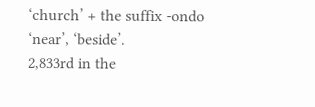‘church’ + the suffix -ondo ‘near’, ‘beside’.
2,833rd in the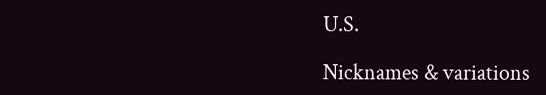U.S.

Nicknames & variations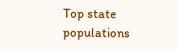Top state populations